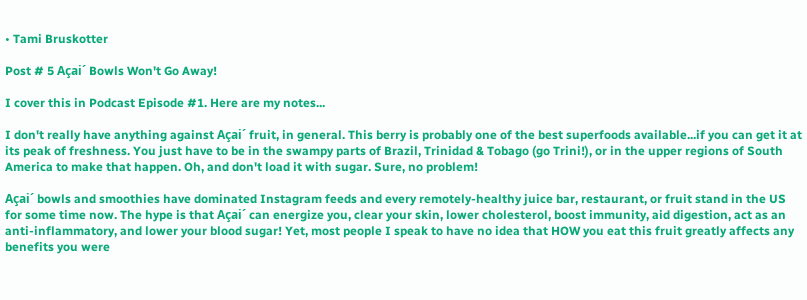• Tami Bruskotter

Post # 5 Açai´ Bowls Won't Go Away!

I cover this in Podcast Episode #1. Here are my notes...

I don't really have anything against Açai´ fruit, in general. This berry is probably one of the best superfoods available...if you can get it at its peak of freshness. You just have to be in the swampy parts of Brazil, Trinidad & Tobago (go Trini!), or in the upper regions of South America to make that happen. Oh, and don't load it with sugar. Sure, no problem!

Açai´ bowls and smoothies have dominated Instagram feeds and every remotely-healthy juice bar, restaurant, or fruit stand in the US for some time now. The hype is that Açai´ can energize you, clear your skin, lower cholesterol, boost immunity, aid digestion, act as an anti-inflammatory, and lower your blood sugar! Yet, most people I speak to have no idea that HOW you eat this fruit greatly affects any benefits you were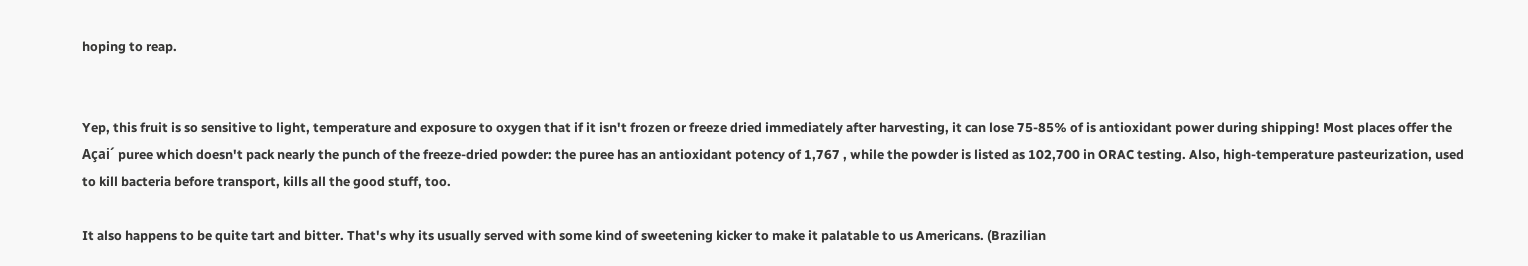hoping to reap.


Yep, this fruit is so sensitive to light, temperature and exposure to oxygen that if it isn't frozen or freeze dried immediately after harvesting, it can lose 75-85% of is antioxidant power during shipping! Most places offer the Açai´ puree which doesn't pack nearly the punch of the freeze-dried powder: the puree has an antioxidant potency of 1,767 , while the powder is listed as 102,700 in ORAC testing. Also, high-temperature pasteurization, used to kill bacteria before transport, kills all the good stuff, too.

It also happens to be quite tart and bitter. That's why its usually served with some kind of sweetening kicker to make it palatable to us Americans. (Brazilian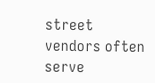street vendors often serve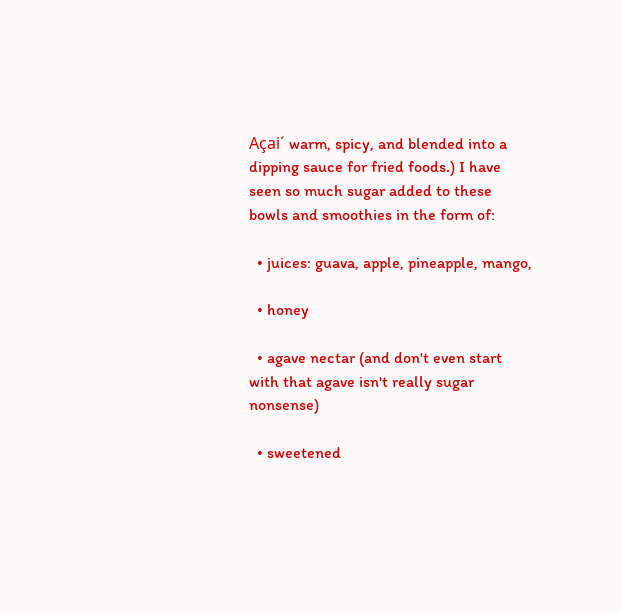Açai´ warm, spicy, and blended into a dipping sauce for fried foods.) I have seen so much sugar added to these bowls and smoothies in the form of:

  • juices: guava, apple, pineapple, mango,

  • honey

  • agave nectar (and don't even start with that agave isn't really sugar nonsense)

  • sweetened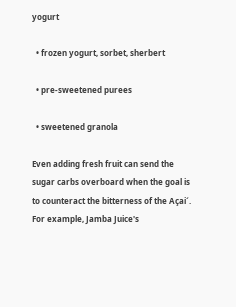yogurt

  • frozen yogurt, sorbet, sherbert

  • pre-sweetened purees

  • sweetened granola

Even adding fresh fruit can send the sugar carbs overboard when the goal is to counteract the bitterness of the Açai´. For example, Jamba Juice's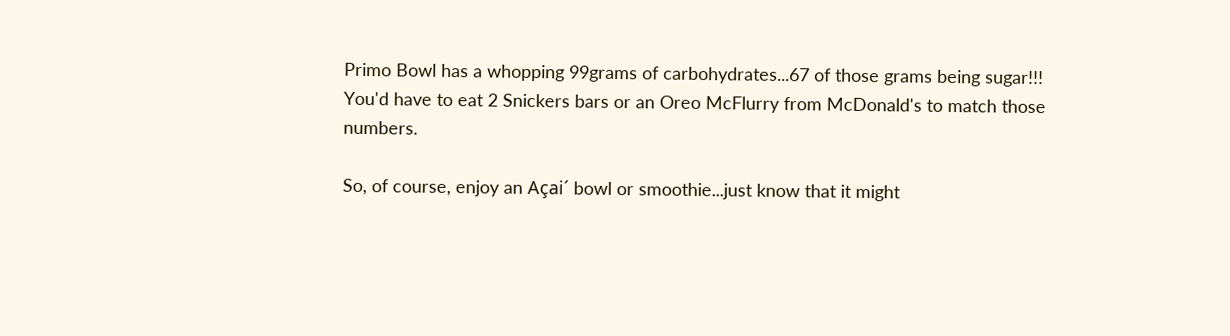Primo Bowl has a whopping 99grams of carbohydrates...67 of those grams being sugar!!! You'd have to eat 2 Snickers bars or an Oreo McFlurry from McDonald's to match those numbers.

So, of course, enjoy an Açai´ bowl or smoothie...just know that it might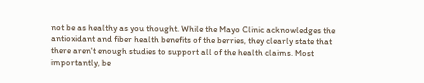not be as healthy as you thought. While the Mayo Clinic acknowledges the antioxidant and fiber health benefits of the berries, they clearly state that there aren't enough studies to support all of the health claims. Most importantly, be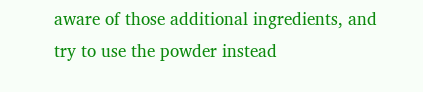aware of those additional ingredients, and try to use the powder instead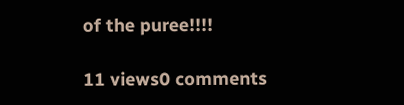of the puree!!!!

11 views0 comments